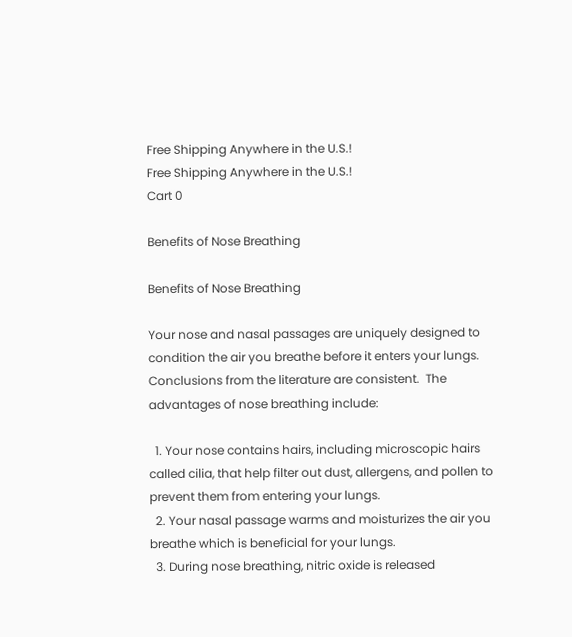Free Shipping Anywhere in the U.S.!
Free Shipping Anywhere in the U.S.!
Cart 0

Benefits of Nose Breathing

Benefits of Nose Breathing

Your nose and nasal passages are uniquely designed to condition the air you breathe before it enters your lungs.  Conclusions from the literature are consistent.  The advantages of nose breathing include:

  1. Your nose contains hairs, including microscopic hairs called cilia, that help filter out dust, allergens, and pollen to prevent them from entering your lungs.
  2. Your nasal passage warms and moisturizes the air you breathe which is beneficial for your lungs.
  3. During nose breathing, nitric oxide is released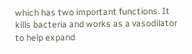which has two important functions. It kills bacteria and works as a vasodilator to help expand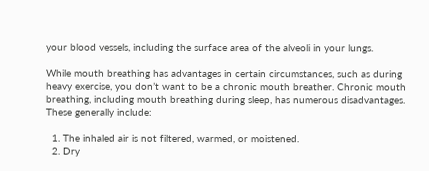your blood vessels, including the surface area of the alveoli in your lungs.

While mouth breathing has advantages in certain circumstances, such as during heavy exercise, you don’t want to be a chronic mouth breather. Chronic mouth breathing, including mouth breathing during sleep, has numerous disadvantages. These generally include:

  1. The inhaled air is not filtered, warmed, or moistened.
  2. Dry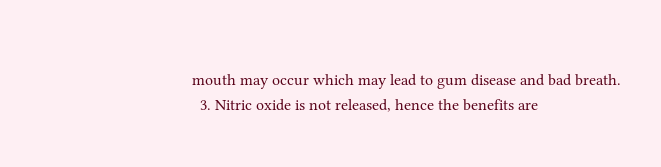mouth may occur which may lead to gum disease and bad breath.
  3. Nitric oxide is not released, hence the benefits are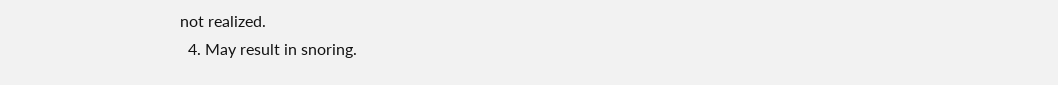not realized.
  4. May result in snoring.